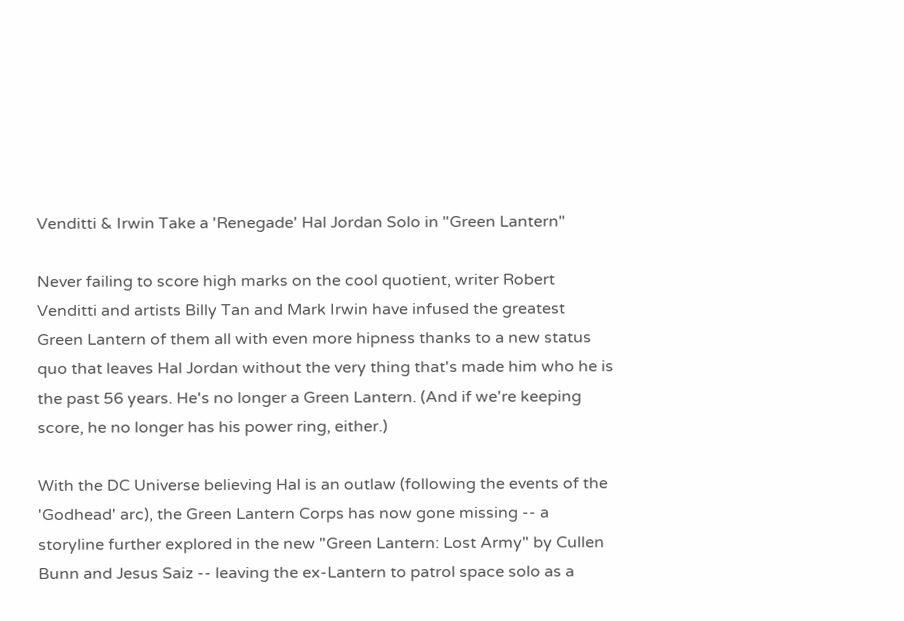Venditti & Irwin Take a 'Renegade' Hal Jordan Solo in "Green Lantern"

Never failing to score high marks on the cool quotient, writer Robert Venditti and artists Billy Tan and Mark Irwin have infused the greatest Green Lantern of them all with even more hipness thanks to a new status quo that leaves Hal Jordan without the very thing that's made him who he is the past 56 years. He's no longer a Green Lantern. (And if we're keeping score, he no longer has his power ring, either.)

With the DC Universe believing Hal is an outlaw (following the events of the 'Godhead' arc), the Green Lantern Corps has now gone missing -- a storyline further explored in the new "Green Lantern: Lost Army" by Cullen Bunn and Jesus Saiz -- leaving the ex-Lantern to patrol space solo as a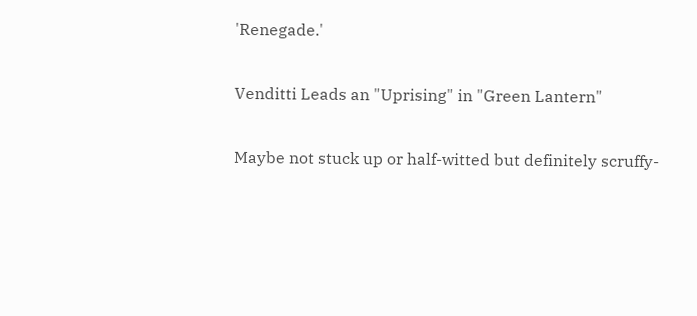'Renegade.'

Venditti Leads an "Uprising" in "Green Lantern"

Maybe not stuck up or half-witted but definitely scruffy-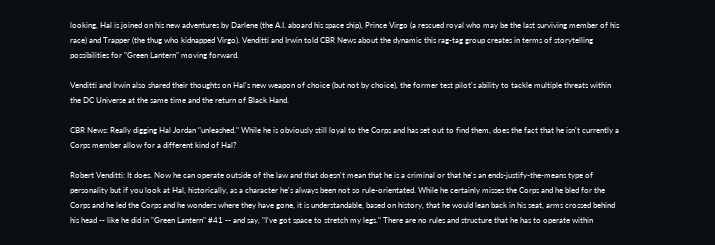looking, Hal is joined on his new adventures by Darlene (the A.I. aboard his space ship), Prince Virgo (a rescued royal who may be the last surviving member of his race) and Trapper (the thug who kidnapped Virgo). Venditti and Irwin told CBR News about the dynamic this rag-tag group creates in terms of storytelling possibilities for "Green Lantern" moving forward.

Venditti and Irwin also shared their thoughts on Hal's new weapon of choice (but not by choice), the former test pilot's ability to tackle multiple threats within the DC Universe at the same time and the return of Black Hand.

CBR News: Really digging Hal Jordan "unleashed." While he is obviously still loyal to the Corps and has set out to find them, does the fact that he isn't currently a Corps member allow for a different kind of Hal?

Robert Venditti: It does. Now he can operate outside of the law and that doesn't mean that he is a criminal or that he's an ends-justify-the-means type of personality but if you look at Hal, historically, as a character he's always been not so rule-orientated. While he certainly misses the Corps and he bled for the Corps and he led the Corps and he wonders where they have gone, it is understandable, based on history, that he would lean back in his seat, arms crossed behind his head -- like he did in "Green Lantern" #41 -- and say, "I've got space to stretch my legs." There are no rules and structure that he has to operate within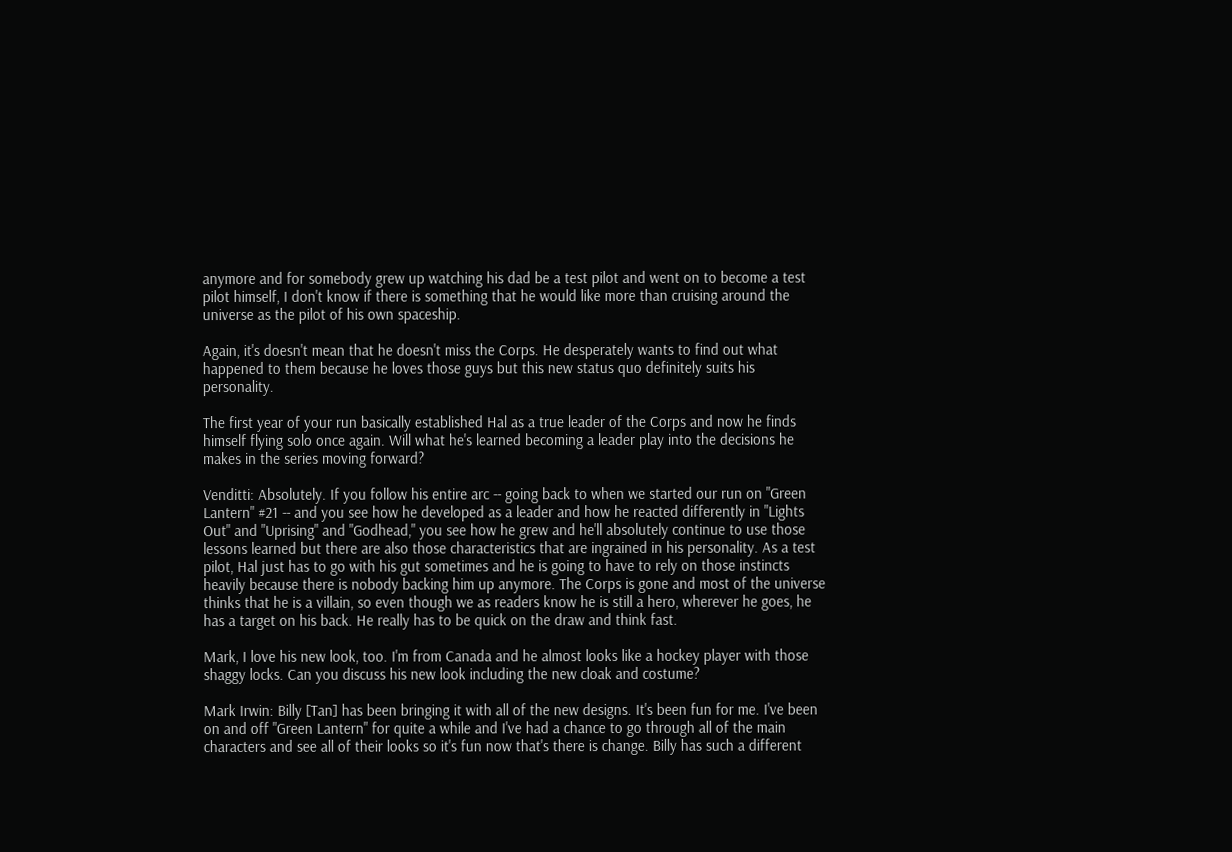anymore and for somebody grew up watching his dad be a test pilot and went on to become a test pilot himself, I don't know if there is something that he would like more than cruising around the universe as the pilot of his own spaceship.

Again, it's doesn't mean that he doesn't miss the Corps. He desperately wants to find out what happened to them because he loves those guys but this new status quo definitely suits his personality.

The first year of your run basically established Hal as a true leader of the Corps and now he finds himself flying solo once again. Will what he's learned becoming a leader play into the decisions he makes in the series moving forward?

Venditti: Absolutely. If you follow his entire arc -- going back to when we started our run on "Green Lantern" #21 -- and you see how he developed as a leader and how he reacted differently in "Lights Out" and "Uprising" and "Godhead," you see how he grew and he'll absolutely continue to use those lessons learned but there are also those characteristics that are ingrained in his personality. As a test pilot, Hal just has to go with his gut sometimes and he is going to have to rely on those instincts heavily because there is nobody backing him up anymore. The Corps is gone and most of the universe thinks that he is a villain, so even though we as readers know he is still a hero, wherever he goes, he has a target on his back. He really has to be quick on the draw and think fast.

Mark, I love his new look, too. I'm from Canada and he almost looks like a hockey player with those shaggy locks. Can you discuss his new look including the new cloak and costume?

Mark Irwin: Billy [Tan] has been bringing it with all of the new designs. It's been fun for me. I've been on and off "Green Lantern" for quite a while and I've had a chance to go through all of the main characters and see all of their looks so it's fun now that's there is change. Billy has such a different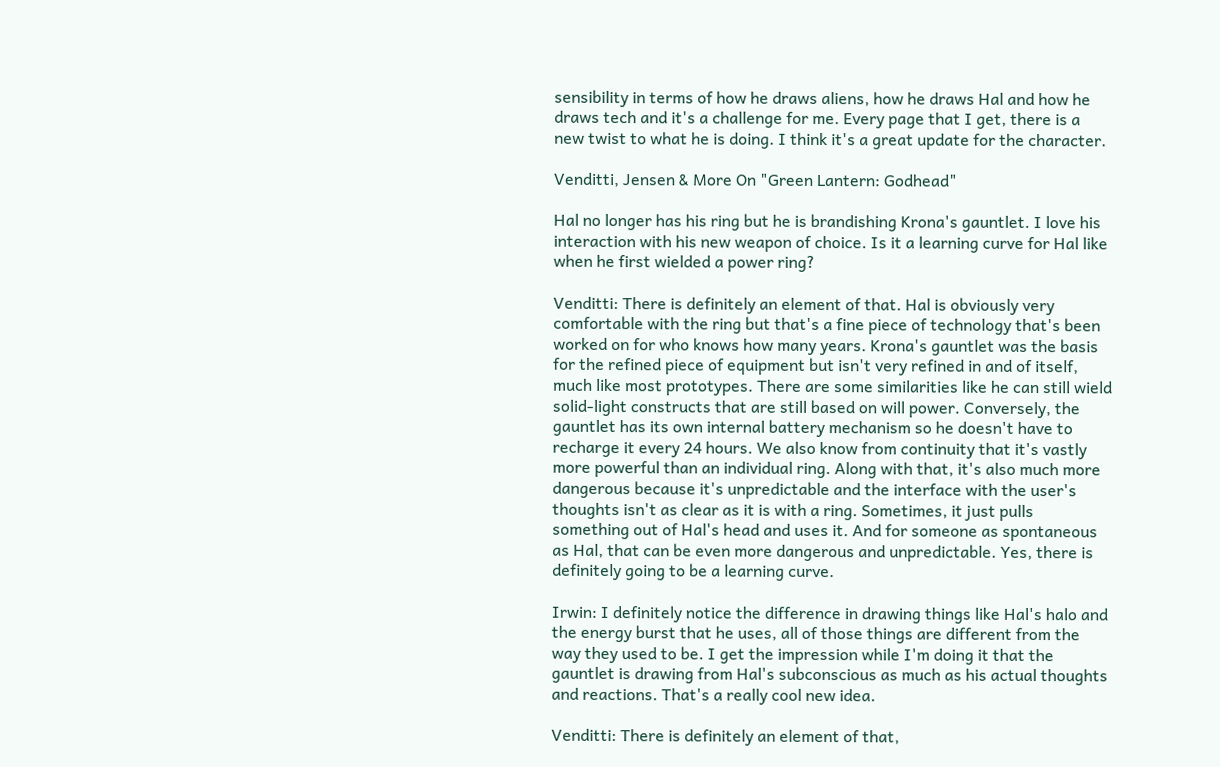sensibility in terms of how he draws aliens, how he draws Hal and how he draws tech and it's a challenge for me. Every page that I get, there is a new twist to what he is doing. I think it's a great update for the character.

Venditti, Jensen & More On "Green Lantern: Godhead"

Hal no longer has his ring but he is brandishing Krona's gauntlet. I love his interaction with his new weapon of choice. Is it a learning curve for Hal like when he first wielded a power ring?

Venditti: There is definitely an element of that. Hal is obviously very comfortable with the ring but that's a fine piece of technology that's been worked on for who knows how many years. Krona's gauntlet was the basis for the refined piece of equipment but isn't very refined in and of itself, much like most prototypes. There are some similarities like he can still wield solid-light constructs that are still based on will power. Conversely, the gauntlet has its own internal battery mechanism so he doesn't have to recharge it every 24 hours. We also know from continuity that it's vastly more powerful than an individual ring. Along with that, it's also much more dangerous because it's unpredictable and the interface with the user's thoughts isn't as clear as it is with a ring. Sometimes, it just pulls something out of Hal's head and uses it. And for someone as spontaneous as Hal, that can be even more dangerous and unpredictable. Yes, there is definitely going to be a learning curve.

Irwin: I definitely notice the difference in drawing things like Hal's halo and the energy burst that he uses, all of those things are different from the way they used to be. I get the impression while I'm doing it that the gauntlet is drawing from Hal's subconscious as much as his actual thoughts and reactions. That's a really cool new idea.

Venditti: There is definitely an element of that,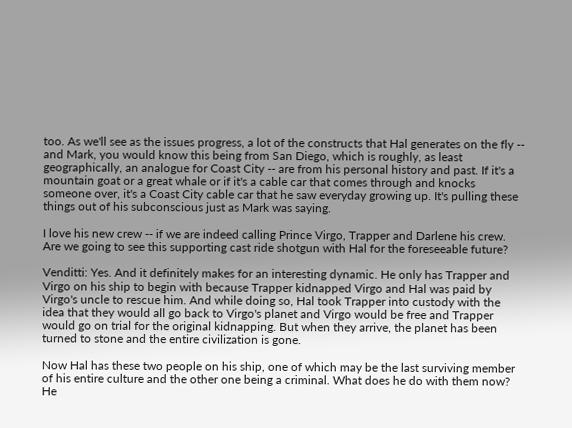too. As we'll see as the issues progress, a lot of the constructs that Hal generates on the fly -- and Mark, you would know this being from San Diego, which is roughly, as least geographically, an analogue for Coast City -- are from his personal history and past. If it's a mountain goat or a great whale or if it's a cable car that comes through and knocks someone over, it's a Coast City cable car that he saw everyday growing up. It's pulling these things out of his subconscious just as Mark was saying.

I love his new crew -- if we are indeed calling Prince Virgo, Trapper and Darlene his crew. Are we going to see this supporting cast ride shotgun with Hal for the foreseeable future?

Venditti: Yes. And it definitely makes for an interesting dynamic. He only has Trapper and Virgo on his ship to begin with because Trapper kidnapped Virgo and Hal was paid by Virgo's uncle to rescue him. And while doing so, Hal took Trapper into custody with the idea that they would all go back to Virgo's planet and Virgo would be free and Trapper would go on trial for the original kidnapping. But when they arrive, the planet has been turned to stone and the entire civilization is gone.

Now Hal has these two people on his ship, one of which may be the last surviving member of his entire culture and the other one being a criminal. What does he do with them now? He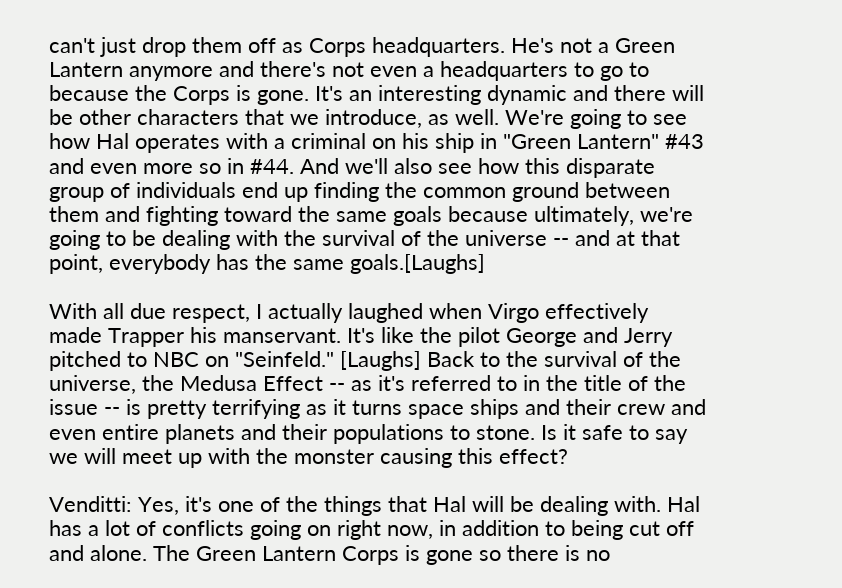can't just drop them off as Corps headquarters. He's not a Green Lantern anymore and there's not even a headquarters to go to because the Corps is gone. It's an interesting dynamic and there will be other characters that we introduce, as well. We're going to see how Hal operates with a criminal on his ship in "Green Lantern" #43 and even more so in #44. And we'll also see how this disparate group of individuals end up finding the common ground between them and fighting toward the same goals because ultimately, we're going to be dealing with the survival of the universe -- and at that point, everybody has the same goals.[Laughs]

With all due respect, I actually laughed when Virgo effectively made Trapper his manservant. It's like the pilot George and Jerry pitched to NBC on "Seinfeld." [Laughs] Back to the survival of the universe, the Medusa Effect -- as it's referred to in the title of the issue -- is pretty terrifying as it turns space ships and their crew and even entire planets and their populations to stone. Is it safe to say we will meet up with the monster causing this effect?

Venditti: Yes, it's one of the things that Hal will be dealing with. Hal has a lot of conflicts going on right now, in addition to being cut off and alone. The Green Lantern Corps is gone so there is no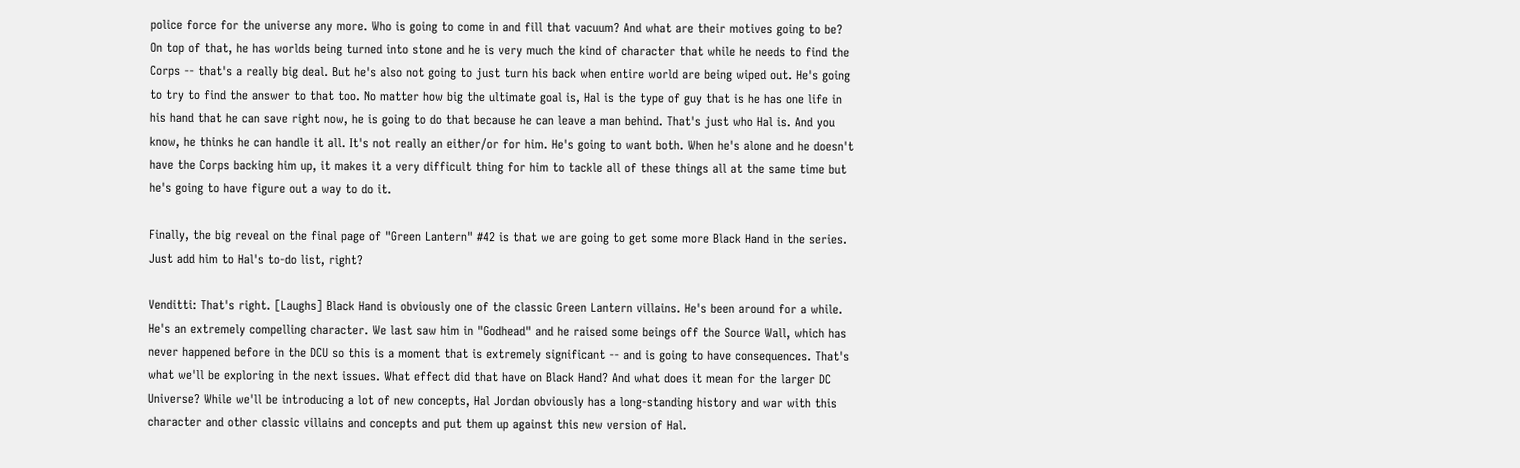police force for the universe any more. Who is going to come in and fill that vacuum? And what are their motives going to be? On top of that, he has worlds being turned into stone and he is very much the kind of character that while he needs to find the Corps -- that's a really big deal. But he's also not going to just turn his back when entire world are being wiped out. He's going to try to find the answer to that too. No matter how big the ultimate goal is, Hal is the type of guy that is he has one life in his hand that he can save right now, he is going to do that because he can leave a man behind. That's just who Hal is. And you know, he thinks he can handle it all. It's not really an either/or for him. He's going to want both. When he's alone and he doesn't have the Corps backing him up, it makes it a very difficult thing for him to tackle all of these things all at the same time but he's going to have figure out a way to do it.

Finally, the big reveal on the final page of "Green Lantern" #42 is that we are going to get some more Black Hand in the series. Just add him to Hal's to-do list, right?

Venditti: That's right. [Laughs] Black Hand is obviously one of the classic Green Lantern villains. He's been around for a while. He's an extremely compelling character. We last saw him in "Godhead" and he raised some beings off the Source Wall, which has never happened before in the DCU so this is a moment that is extremely significant -- and is going to have consequences. That's what we'll be exploring in the next issues. What effect did that have on Black Hand? And what does it mean for the larger DC Universe? While we'll be introducing a lot of new concepts, Hal Jordan obviously has a long-standing history and war with this character and other classic villains and concepts and put them up against this new version of Hal.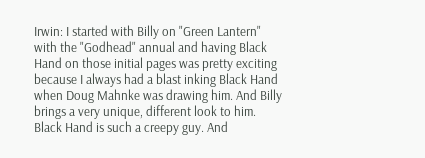Irwin: I started with Billy on "Green Lantern" with the "Godhead" annual and having Black Hand on those initial pages was pretty exciting because I always had a blast inking Black Hand when Doug Mahnke was drawing him. And Billy brings a very unique, different look to him. Black Hand is such a creepy guy. And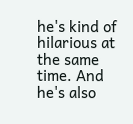he's kind of hilarious at the same time. And he's also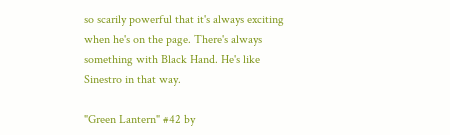so scarily powerful that it's always exciting when he's on the page. There's always something with Black Hand. He's like Sinestro in that way.

"Green Lantern" #42 by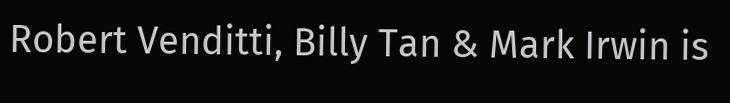Robert Venditti, Billy Tan & Mark Irwin is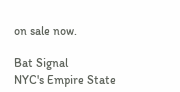on sale now.

Bat Signal
NYC's Empire State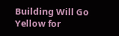Building Will Go Yellow for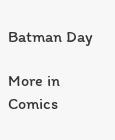Batman Day

More in Comics